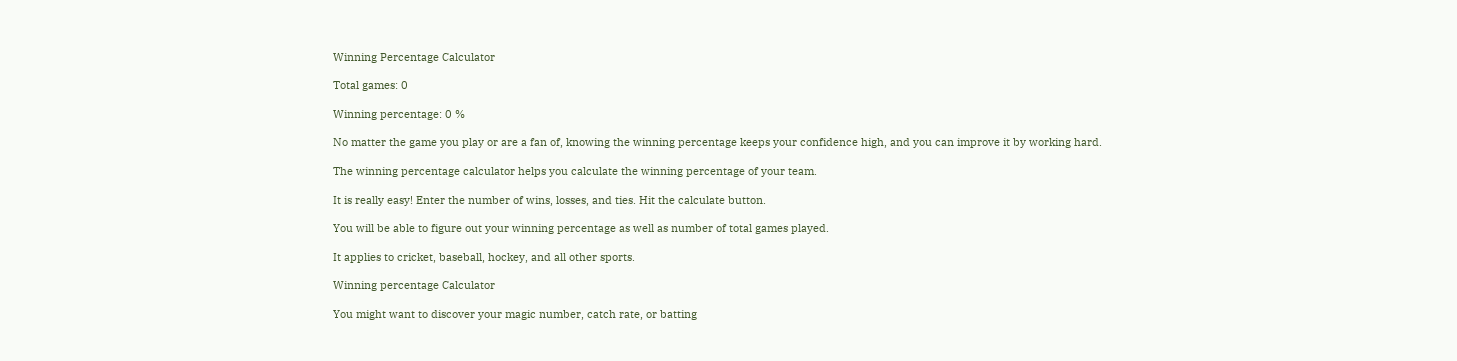Winning Percentage Calculator

Total games: 0

Winning percentage: 0 %

No matter the game you play or are a fan of, knowing the winning percentage keeps your confidence high, and you can improve it by working hard.

The winning percentage calculator helps you calculate the winning percentage of your team.

It is really easy! Enter the number of wins, losses, and ties. Hit the calculate button.

You will be able to figure out your winning percentage as well as number of total games played.

It applies to cricket, baseball, hockey, and all other sports.

Winning percentage Calculator

You might want to discover your magic number, catch rate, or batting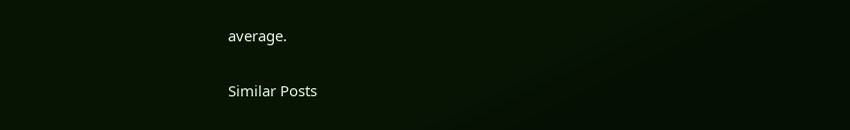average.

Similar Posts